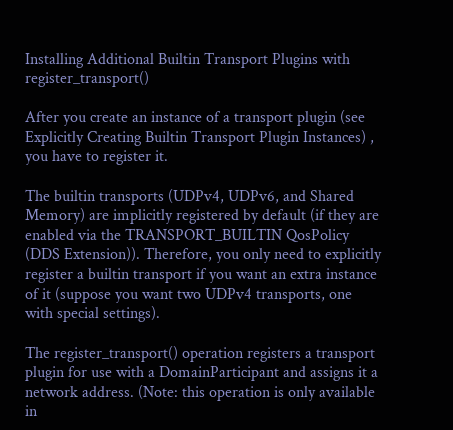Installing Additional Builtin Transport Plugins with register_transport()

After you create an instance of a transport plugin (see Explicitly Creating Builtin Transport Plugin Instances) , you have to register it.

The builtin transports (UDPv4, UDPv6, and Shared Memory) are implicitly registered by default (if they are enabled via the TRANSPORT_BUILTIN QosPolicy (DDS Extension)). Therefore, you only need to explicitly register a builtin transport if you want an extra instance of it (suppose you want two UDPv4 transports, one with special settings).

The register_transport() operation registers a transport plugin for use with a DomainParticipant and assigns it a network address. (Note: this operation is only available in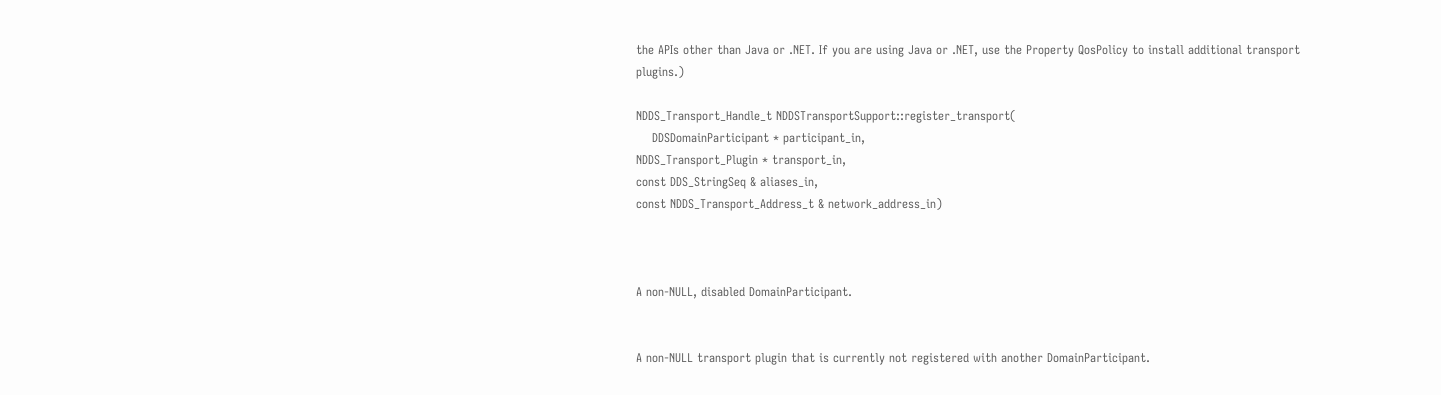the APIs other than Java or .NET. If you are using Java or .NET, use the Property QosPolicy to install additional transport plugins.)

NDDS_Transport_Handle_t NDDSTransportSupport::register_transport(
    DDSDomainParticipant * participant_in,
NDDS_Transport_Plugin * transport_in,
const DDS_StringSeq & aliases_in,
const NDDS_Transport_Address_t & network_address_in)



A non-NULL, disabled DomainParticipant.


A non-NULL transport plugin that is currently not registered with another DomainParticipant.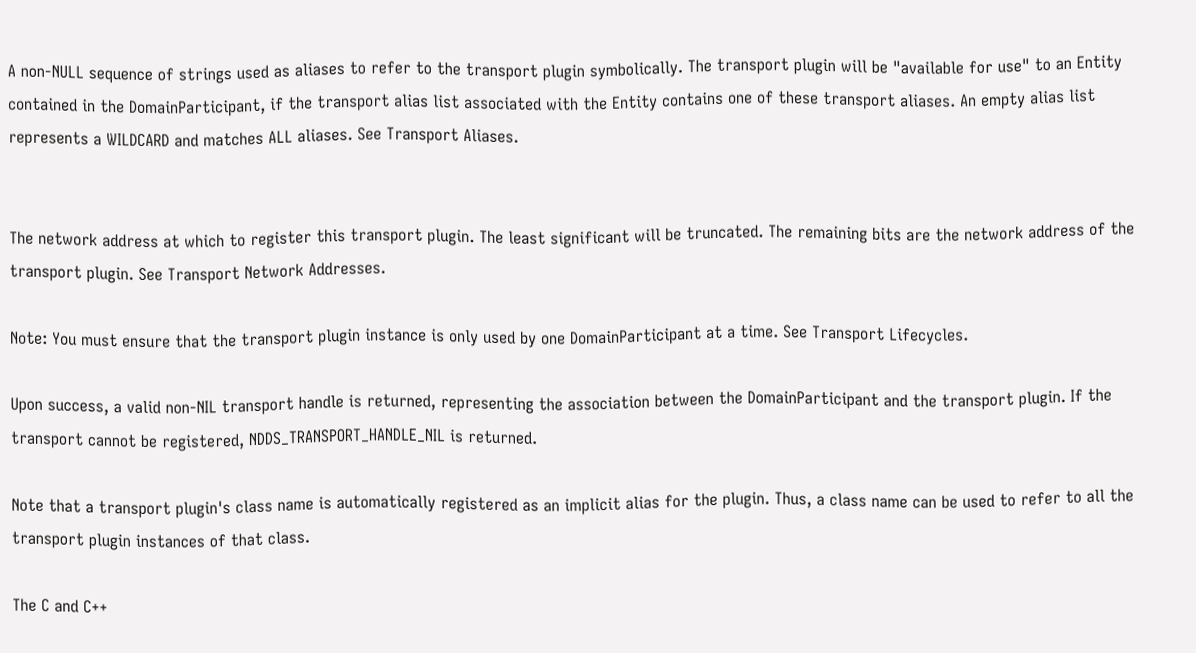A non-NULL sequence of strings used as aliases to refer to the transport plugin symbolically. The transport plugin will be "available for use" to an Entity contained in the DomainParticipant, if the transport alias list associated with the Entity contains one of these transport aliases. An empty alias list represents a WILDCARD and matches ALL aliases. See Transport Aliases.


The network address at which to register this transport plugin. The least significant will be truncated. The remaining bits are the network address of the transport plugin. See Transport Network Addresses.

Note: You must ensure that the transport plugin instance is only used by one DomainParticipant at a time. See Transport Lifecycles.

Upon success, a valid non-NIL transport handle is returned, representing the association between the DomainParticipant and the transport plugin. If the transport cannot be registered, NDDS_TRANSPORT_HANDLE_NIL is returned.

Note that a transport plugin's class name is automatically registered as an implicit alias for the plugin. Thus, a class name can be used to refer to all the transport plugin instances of that class.

The C and C++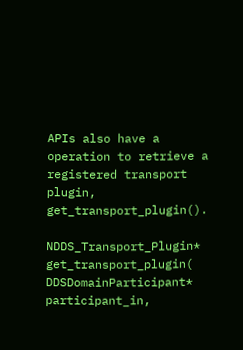APIs also have a operation to retrieve a registered transport plugin, get_transport_plugin().

NDDS_Transport_Plugin* get_transport_plugin(
DDSDomainParticipant* participant_in,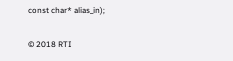const char* alias_in);

© 2018 RTI